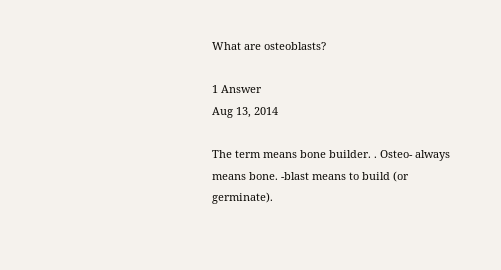What are osteoblasts?

1 Answer
Aug 13, 2014

The term means bone builder. . Osteo- always means bone. -blast means to build (or germinate).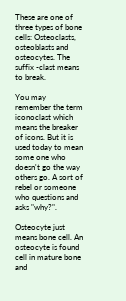These are one of three types of bone cells: Osteoclasts, osteoblasts and osteocytes. The suffix -clast means to break.

You may remember the term iconoclast which means the breaker of icons. But it is used today to mean some one who doesn't go the way others go. A sort of rebel or someone who questions and asks "why?".

Osteocyte just means bone cell. An osteocyte is found cell in mature bone and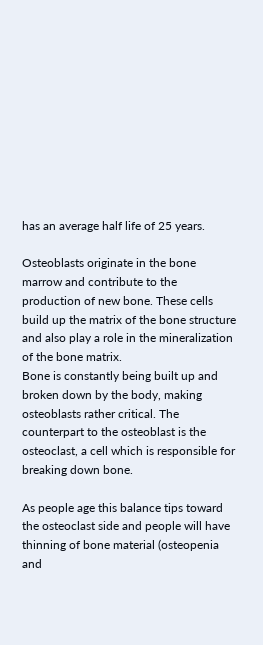has an average half life of 25 years.

Osteoblasts originate in the bone marrow and contribute to the production of new bone. These cells build up the matrix of the bone structure and also play a role in the mineralization of the bone matrix.
Bone is constantly being built up and broken down by the body, making osteoblasts rather critical. The counterpart to the osteoblast is the osteoclast, a cell which is responsible for breaking down bone.

As people age this balance tips toward the osteoclast side and people will have thinning of bone material (osteopenia and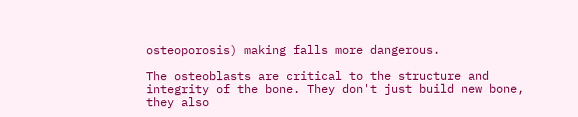osteoporosis) making falls more dangerous.

The osteoblasts are critical to the structure and integrity of the bone. They don't just build new bone, they also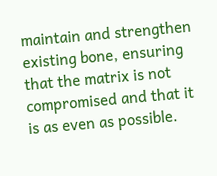maintain and strengthen existing bone, ensuring that the matrix is not compromised and that it is as even as possible.